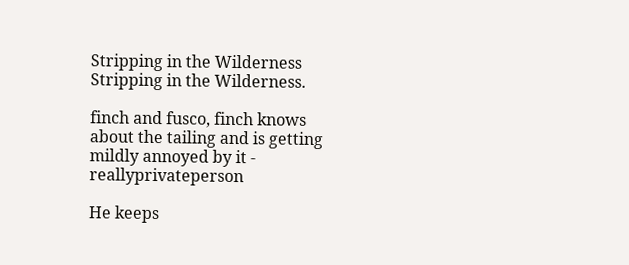Stripping in the Wilderness
Stripping in the Wilderness.

finch and fusco, finch knows about the tailing and is getting mildly annoyed by it - reallyprivateperson

He keeps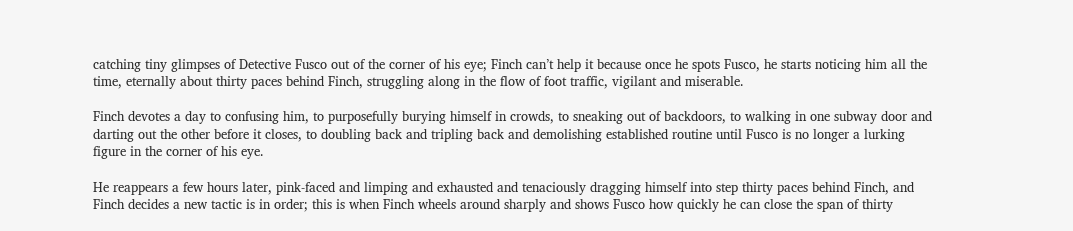catching tiny glimpses of Detective Fusco out of the corner of his eye; Finch can’t help it because once he spots Fusco, he starts noticing him all the time, eternally about thirty paces behind Finch, struggling along in the flow of foot traffic, vigilant and miserable.

Finch devotes a day to confusing him, to purposefully burying himself in crowds, to sneaking out of backdoors, to walking in one subway door and darting out the other before it closes, to doubling back and tripling back and demolishing established routine until Fusco is no longer a lurking figure in the corner of his eye.

He reappears a few hours later, pink-faced and limping and exhausted and tenaciously dragging himself into step thirty paces behind Finch, and Finch decides a new tactic is in order; this is when Finch wheels around sharply and shows Fusco how quickly he can close the span of thirty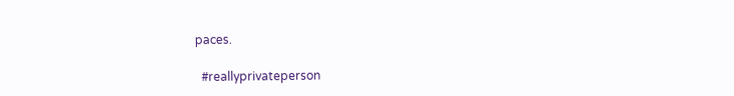paces.

  #reallyprivateperson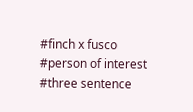#finch x fusco    #person of interest    #three sentence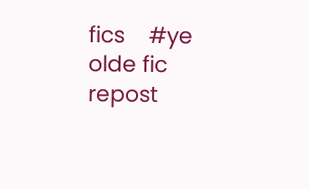fics    #ye olde fic repost